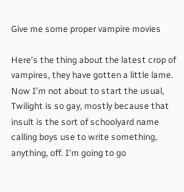Give me some proper vampire movies

Here’s the thing about the latest crop of vampires, they have gotten a little lame. Now I’m not about to start the usual, Twilight is so gay, mostly because that insult is the sort of schoolyard name calling boys use to write something, anything, off. I’m going to go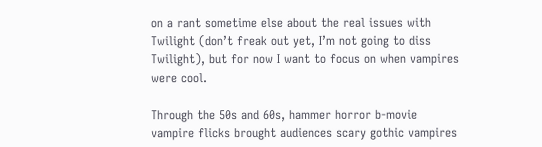on a rant sometime else about the real issues with Twilight (don’t freak out yet, I’m not going to diss Twilight), but for now I want to focus on when vampires were cool.

Through the 50s and 60s, hammer horror b-movie vampire flicks brought audiences scary gothic vampires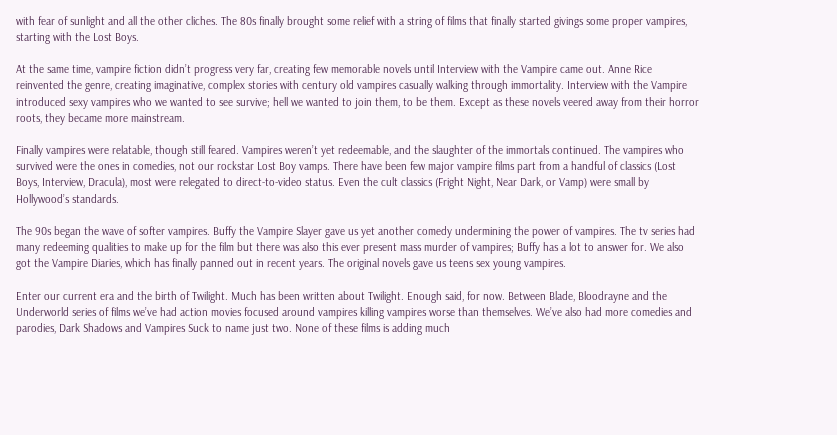with fear of sunlight and all the other cliches. The 80s finally brought some relief with a string of films that finally started givings some proper vampires, starting with the Lost Boys.

At the same time, vampire fiction didn’t progress very far, creating few memorable novels until Interview with the Vampire came out. Anne Rice reinvented the genre, creating imaginative, complex stories with century old vampires casually walking through immortality. Interview with the Vampire introduced sexy vampires who we wanted to see survive; hell we wanted to join them, to be them. Except as these novels veered away from their horror roots, they became more mainstream.

Finally vampires were relatable, though still feared. Vampires weren’t yet redeemable, and the slaughter of the immortals continued. The vampires who survived were the ones in comedies, not our rockstar Lost Boy vamps. There have been few major vampire films part from a handful of classics (Lost Boys, Interview, Dracula), most were relegated to direct-to-video status. Even the cult classics (Fright Night, Near Dark, or Vamp) were small by Hollywood’s standards.

The 90s began the wave of softer vampires. Buffy the Vampire Slayer gave us yet another comedy undermining the power of vampires. The tv series had many redeeming qualities to make up for the film but there was also this ever present mass murder of vampires; Buffy has a lot to answer for. We also got the Vampire Diaries, which has finally panned out in recent years. The original novels gave us teens sex young vampires.

Enter our current era and the birth of Twilight. Much has been written about Twilight. Enough said, for now. Between Blade, Bloodrayne and the Underworld series of films we’ve had action movies focused around vampires killing vampires worse than themselves. We’ve also had more comedies and parodies, Dark Shadows and Vampires Suck to name just two. None of these films is adding much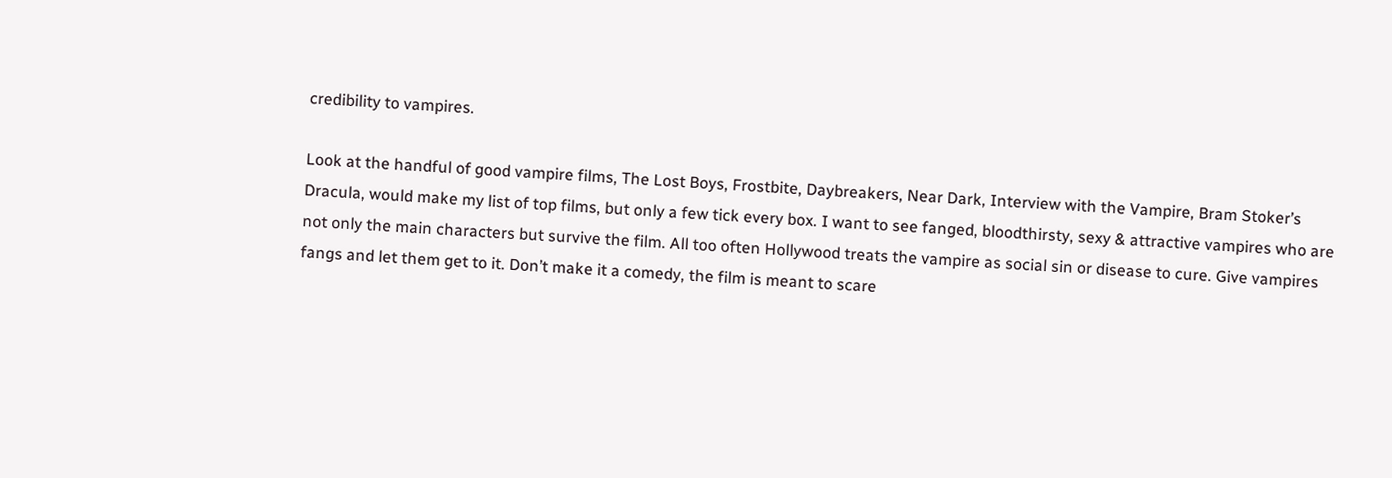credibility to vampires.

Look at the handful of good vampire films, The Lost Boys, Frostbite, Daybreakers, Near Dark, Interview with the Vampire, Bram Stoker’s Dracula, would make my list of top films, but only a few tick every box. I want to see fanged, bloodthirsty, sexy & attractive vampires who are not only the main characters but survive the film. All too often Hollywood treats the vampire as social sin or disease to cure. Give vampires fangs and let them get to it. Don’t make it a comedy, the film is meant to scare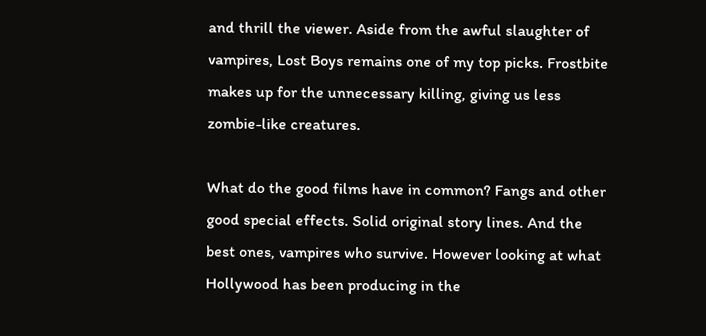and thrill the viewer. Aside from the awful slaughter of vampires, Lost Boys remains one of my top picks. Frostbite makes up for the unnecessary killing, giving us less zombie-like creatures.

What do the good films have in common? Fangs and other good special effects. Solid original story lines. And the best ones, vampires who survive. However looking at what Hollywood has been producing in the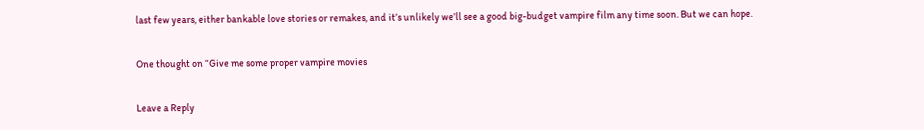last few years, either bankable love stories or remakes, and it’s unlikely we’ll see a good big-budget vampire film any time soon. But we can hope.

One thought on “Give me some proper vampire movies

Leave a Reply